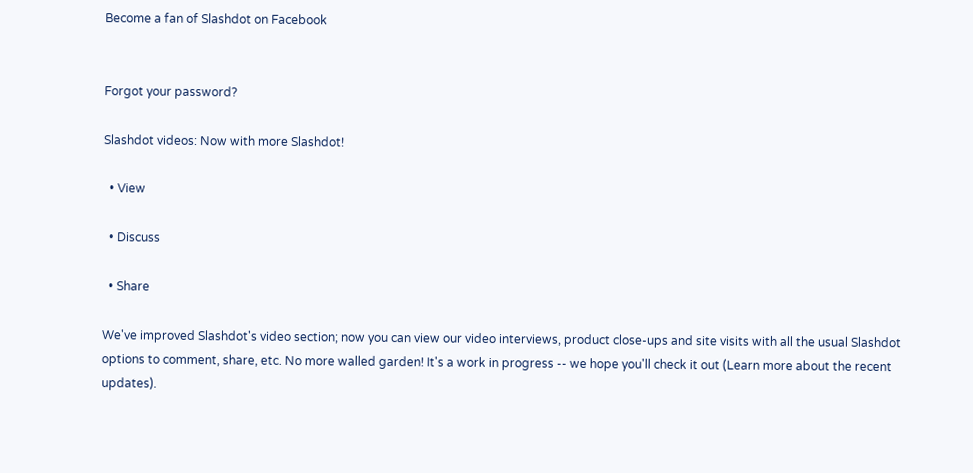Become a fan of Slashdot on Facebook


Forgot your password?

Slashdot videos: Now with more Slashdot!

  • View

  • Discuss

  • Share

We've improved Slashdot's video section; now you can view our video interviews, product close-ups and site visits with all the usual Slashdot options to comment, share, etc. No more walled garden! It's a work in progress -- we hope you'll check it out (Learn more about the recent updates).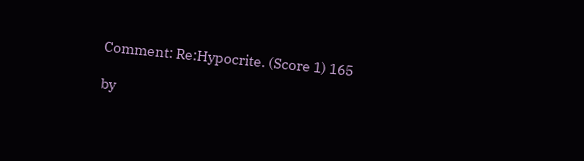Comment: Re:Hypocrite. (Score 1) 165

by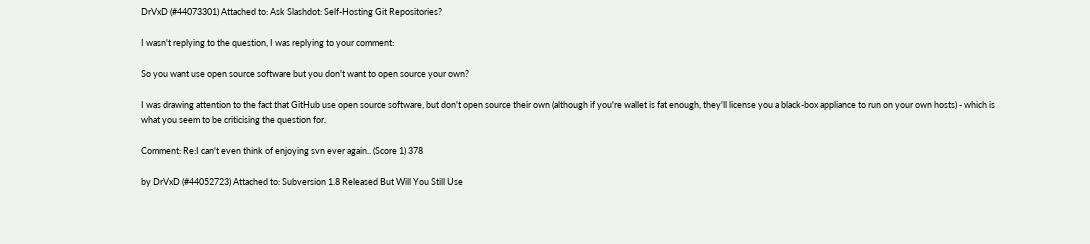DrVxD (#44073301) Attached to: Ask Slashdot: Self-Hosting Git Repositories?

I wasn't replying to the question, I was replying to your comment:

So you want use open source software but you don't want to open source your own?

I was drawing attention to the fact that GitHub use open source software, but don't open source their own (although if you're wallet is fat enough, they'll license you a black-box appliance to run on your own hosts) - which is what you seem to be criticising the question for.

Comment: Re:I can't even think of enjoying svn ever again.. (Score 1) 378

by DrVxD (#44052723) Attached to: Subversion 1.8 Released But Will You Still Use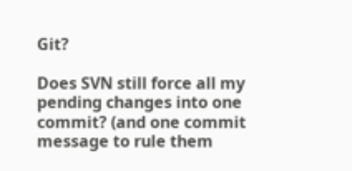Git?

Does SVN still force all my pending changes into one commit? (and one commit message to rule them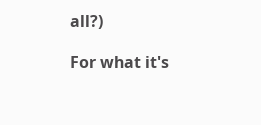all?)

For what it's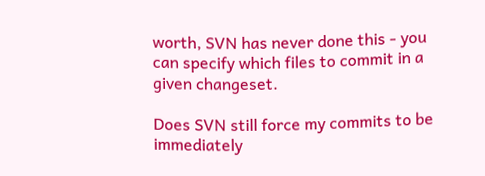worth, SVN has never done this - you can specify which files to commit in a given changeset.

Does SVN still force my commits to be immediately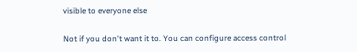visible to everyone else

Not if you don't want it to. You can configure access control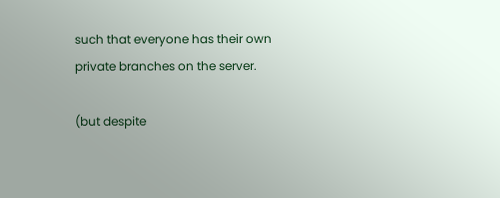such that everyone has their own private branches on the server.

(but despite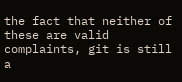the fact that neither of these are valid complaints, git is still a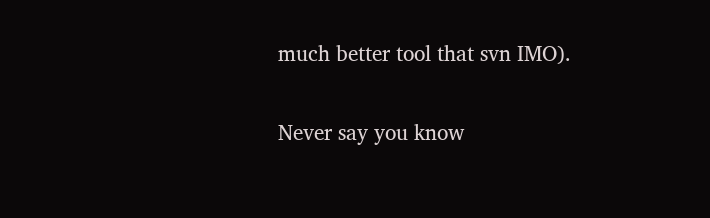much better tool that svn IMO).

Never say you know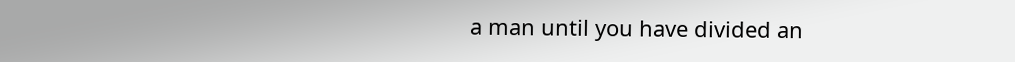a man until you have divided an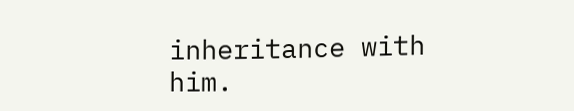inheritance with him.